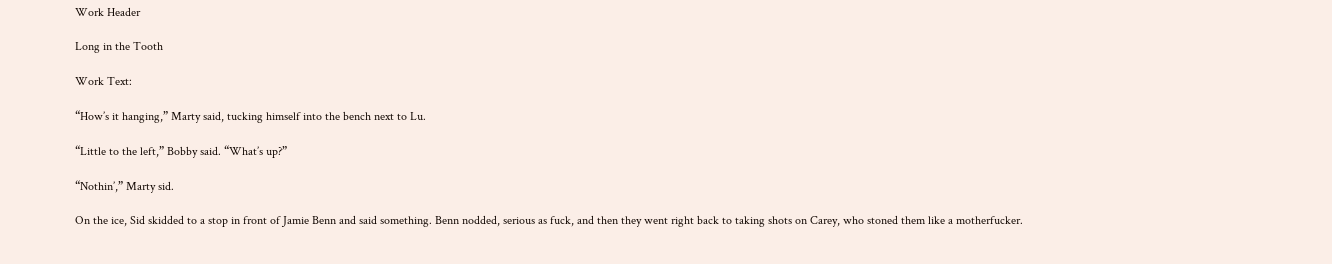Work Header

Long in the Tooth

Work Text:

“How’s it hanging,” Marty said, tucking himself into the bench next to Lu.

“Little to the left,” Bobby said. “What’s up?”

“Nothin’,” Marty sid.

On the ice, Sid skidded to a stop in front of Jamie Benn and said something. Benn nodded, serious as fuck, and then they went right back to taking shots on Carey, who stoned them like a motherfucker.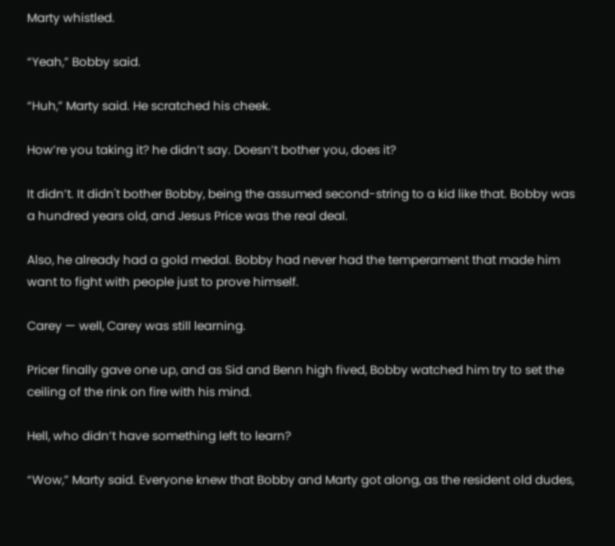Marty whistled.

“Yeah,” Bobby said.

“Huh,” Marty said. He scratched his cheek.

How’re you taking it? he didn’t say. Doesn’t bother you, does it?

It didn’t. It didn't bother Bobby, being the assumed second-string to a kid like that. Bobby was a hundred years old, and Jesus Price was the real deal.

Also, he already had a gold medal. Bobby had never had the temperament that made him want to fight with people just to prove himself.

Carey — well, Carey was still learning.

Pricer finally gave one up, and as Sid and Benn high fived, Bobby watched him try to set the ceiling of the rink on fire with his mind.

Hell, who didn’t have something left to learn?

“Wow,” Marty said. Everyone knew that Bobby and Marty got along, as the resident old dudes,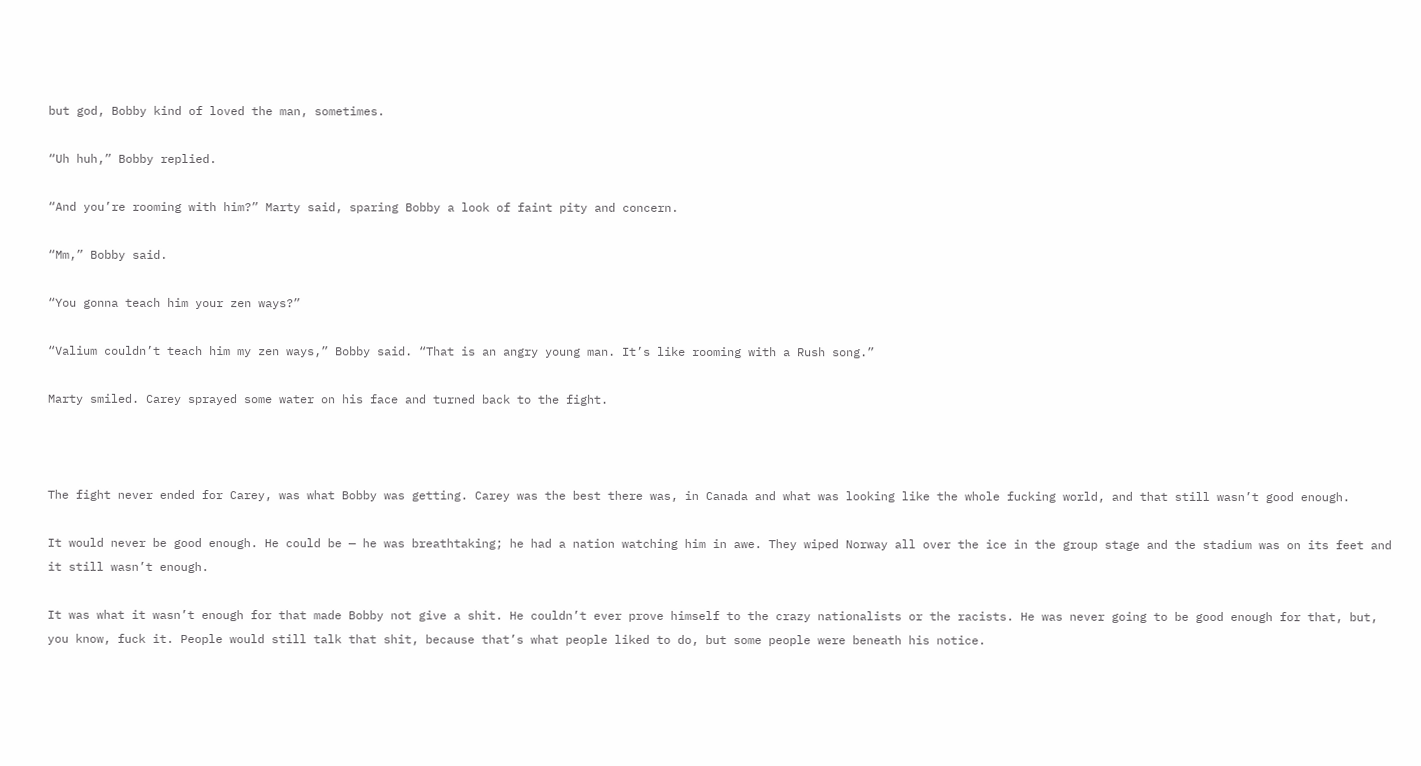but god, Bobby kind of loved the man, sometimes.

“Uh huh,” Bobby replied.

“And you’re rooming with him?” Marty said, sparing Bobby a look of faint pity and concern.

“Mm,” Bobby said.

“You gonna teach him your zen ways?”

“Valium couldn’t teach him my zen ways,” Bobby said. “That is an angry young man. It’s like rooming with a Rush song.”

Marty smiled. Carey sprayed some water on his face and turned back to the fight.



The fight never ended for Carey, was what Bobby was getting. Carey was the best there was, in Canada and what was looking like the whole fucking world, and that still wasn’t good enough.

It would never be good enough. He could be — he was breathtaking; he had a nation watching him in awe. They wiped Norway all over the ice in the group stage and the stadium was on its feet and it still wasn’t enough.

It was what it wasn’t enough for that made Bobby not give a shit. He couldn’t ever prove himself to the crazy nationalists or the racists. He was never going to be good enough for that, but, you know, fuck it. People would still talk that shit, because that’s what people liked to do, but some people were beneath his notice.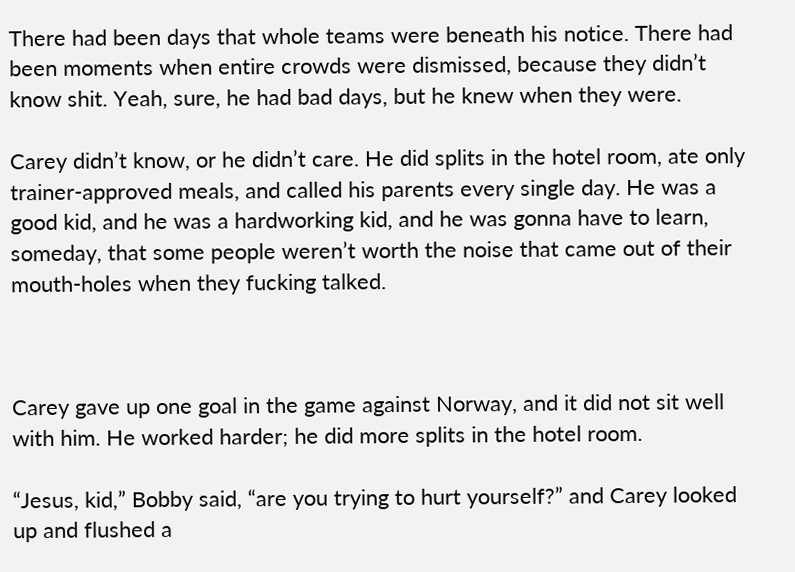There had been days that whole teams were beneath his notice. There had been moments when entire crowds were dismissed, because they didn’t know shit. Yeah, sure, he had bad days, but he knew when they were.

Carey didn’t know, or he didn’t care. He did splits in the hotel room, ate only trainer-approved meals, and called his parents every single day. He was a good kid, and he was a hardworking kid, and he was gonna have to learn, someday, that some people weren’t worth the noise that came out of their mouth-holes when they fucking talked.



Carey gave up one goal in the game against Norway, and it did not sit well with him. He worked harder; he did more splits in the hotel room.

“Jesus, kid,” Bobby said, “are you trying to hurt yourself?” and Carey looked up and flushed a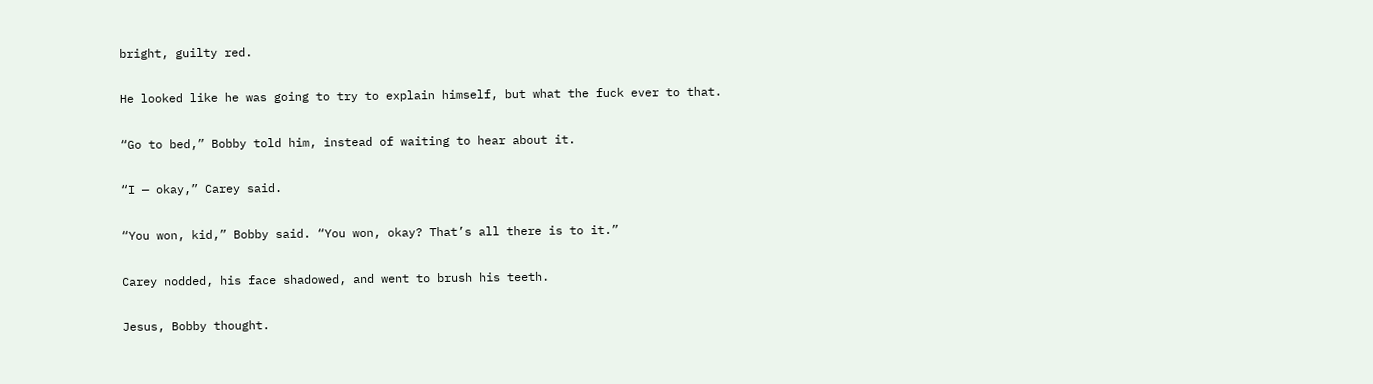bright, guilty red.

He looked like he was going to try to explain himself, but what the fuck ever to that.

“Go to bed,” Bobby told him, instead of waiting to hear about it.

“I — okay,” Carey said.

“You won, kid,” Bobby said. “You won, okay? That’s all there is to it.”

Carey nodded, his face shadowed, and went to brush his teeth.

Jesus, Bobby thought.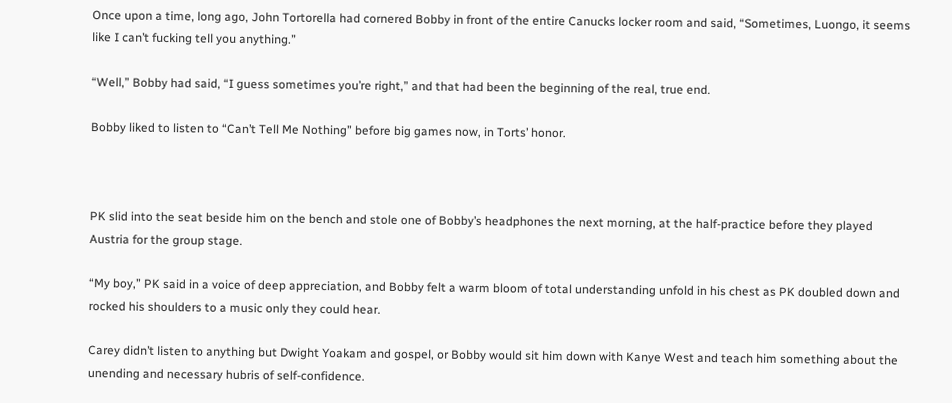Once upon a time, long ago, John Tortorella had cornered Bobby in front of the entire Canucks locker room and said, “Sometimes, Luongo, it seems like I can’t fucking tell you anything.”

“Well,” Bobby had said, “I guess sometimes you’re right,” and that had been the beginning of the real, true end.

Bobby liked to listen to “Can’t Tell Me Nothing” before big games now, in Torts’ honor.



PK slid into the seat beside him on the bench and stole one of Bobby’s headphones the next morning, at the half-practice before they played Austria for the group stage.

“My boy,” PK said in a voice of deep appreciation, and Bobby felt a warm bloom of total understanding unfold in his chest as PK doubled down and rocked his shoulders to a music only they could hear.

Carey didn’t listen to anything but Dwight Yoakam and gospel, or Bobby would sit him down with Kanye West and teach him something about the unending and necessary hubris of self-confidence.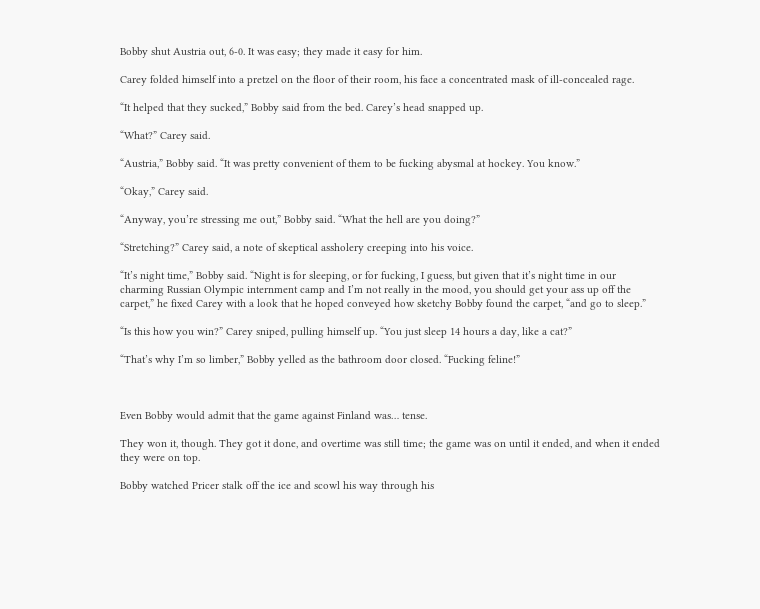Bobby shut Austria out, 6-0. It was easy; they made it easy for him.

Carey folded himself into a pretzel on the floor of their room, his face a concentrated mask of ill-concealed rage.

“It helped that they sucked,” Bobby said from the bed. Carey’s head snapped up.

“What?” Carey said.

“Austria,” Bobby said. “It was pretty convenient of them to be fucking abysmal at hockey. You know.”

“Okay,” Carey said.

“Anyway, you’re stressing me out,” Bobby said. “What the hell are you doing?”

“Stretching?” Carey said, a note of skeptical assholery creeping into his voice.

“It’s night time,” Bobby said. “Night is for sleeping, or for fucking, I guess, but given that it’s night time in our charming Russian Olympic internment camp and I’m not really in the mood, you should get your ass up off the carpet,” he fixed Carey with a look that he hoped conveyed how sketchy Bobby found the carpet, “and go to sleep.”

“Is this how you win?” Carey sniped, pulling himself up. “You just sleep 14 hours a day, like a cat?”

“That’s why I’m so limber,” Bobby yelled as the bathroom door closed. “Fucking feline!”



Even Bobby would admit that the game against Finland was… tense.

They won it, though. They got it done, and overtime was still time; the game was on until it ended, and when it ended they were on top.

Bobby watched Pricer stalk off the ice and scowl his way through his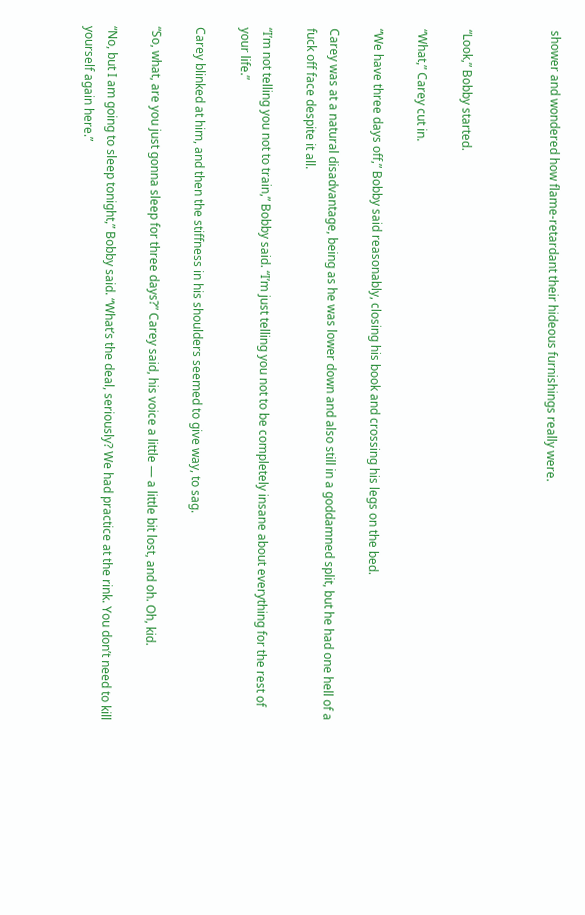shower and wondered how flame-retardant their hideous furnishings really were.



“Look,” Bobby started.

“What,” Carey cut in.

“We have three days off,” Bobby said reasonably, closing his book and crossing his legs on the bed.

Carey was at a natural disadvantage, being as he was lower down and also still in a goddamned split, but he had one hell of a fuck off face despite it all.

“I’m not telling you not to train,” Bobby said. “I’m just telling you not to be completely insane about everything for the rest of your life.”

Carey blinked at him, and then the stiffness in his shoulders seemed to give way, to sag.

“So, what, are you just gonna sleep for three days?” Carey said, his voice a little — a little bit lost, and oh. Oh, kid.

“No, but I am going to sleep tonight,” Bobby said. “What’s the deal, seriously? We had practice at the rink. You don’t need to kill yourself again here.”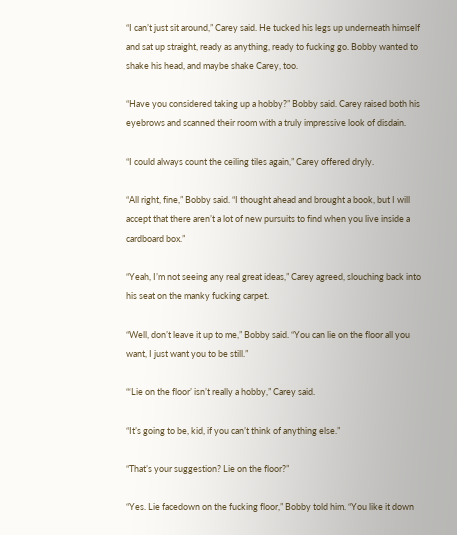“I can’t just sit around,” Carey said. He tucked his legs up underneath himself and sat up straight, ready as anything, ready to fucking go. Bobby wanted to shake his head, and maybe shake Carey, too.

“Have you considered taking up a hobby?” Bobby said. Carey raised both his eyebrows and scanned their room with a truly impressive look of disdain.

“I could always count the ceiling tiles again,” Carey offered dryly.

“All right, fine,” Bobby said. “I thought ahead and brought a book, but I will accept that there aren’t a lot of new pursuits to find when you live inside a cardboard box.”

“Yeah, I’m not seeing any real great ideas,” Carey agreed, slouching back into his seat on the manky fucking carpet.

“Well, don’t leave it up to me,” Bobby said. “You can lie on the floor all you want, I just want you to be still.”

“‘Lie on the floor’ isn’t really a hobby,” Carey said.

“It’s going to be, kid, if you can’t think of anything else.”

“That’s your suggestion? Lie on the floor?”

“Yes. Lie facedown on the fucking floor,” Bobby told him. “You like it down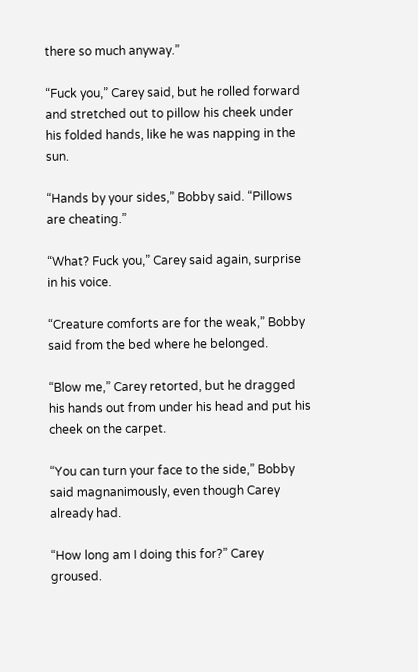there so much anyway.”

“Fuck you,” Carey said, but he rolled forward and stretched out to pillow his cheek under his folded hands, like he was napping in the sun.

“Hands by your sides,” Bobby said. “Pillows are cheating.”

“What? Fuck you,” Carey said again, surprise in his voice.

“Creature comforts are for the weak,” Bobby said from the bed where he belonged.

“Blow me,” Carey retorted, but he dragged his hands out from under his head and put his cheek on the carpet.

“You can turn your face to the side,” Bobby said magnanimously, even though Carey already had.

“How long am I doing this for?” Carey groused.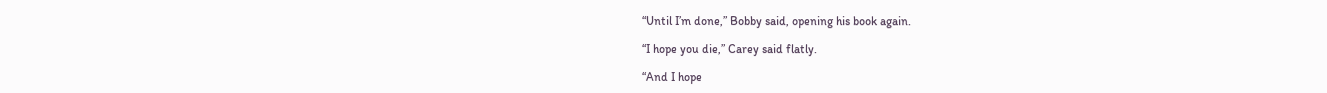“Until I’m done,” Bobby said, opening his book again.

“I hope you die,” Carey said flatly.

“And I hope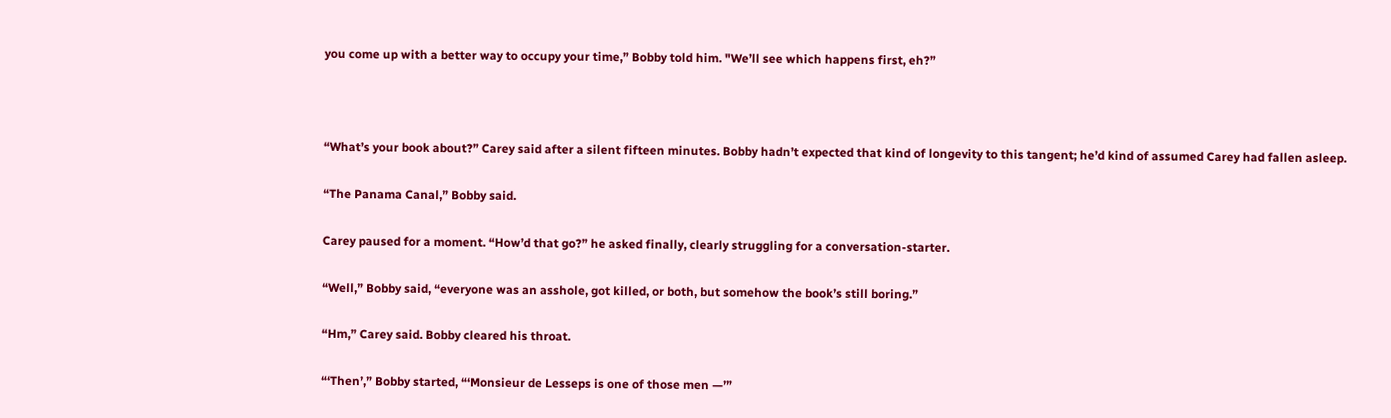you come up with a better way to occupy your time,” Bobby told him. "We’ll see which happens first, eh?”



“What’s your book about?” Carey said after a silent fifteen minutes. Bobby hadn’t expected that kind of longevity to this tangent; he’d kind of assumed Carey had fallen asleep.

“The Panama Canal,” Bobby said.

Carey paused for a moment. “How’d that go?” he asked finally, clearly struggling for a conversation-starter.

“Well,” Bobby said, “everyone was an asshole, got killed, or both, but somehow the book’s still boring.”

“Hm,” Carey said. Bobby cleared his throat.

“‘Then’,” Bobby started, “‘Monsieur de Lesseps is one of those men —’”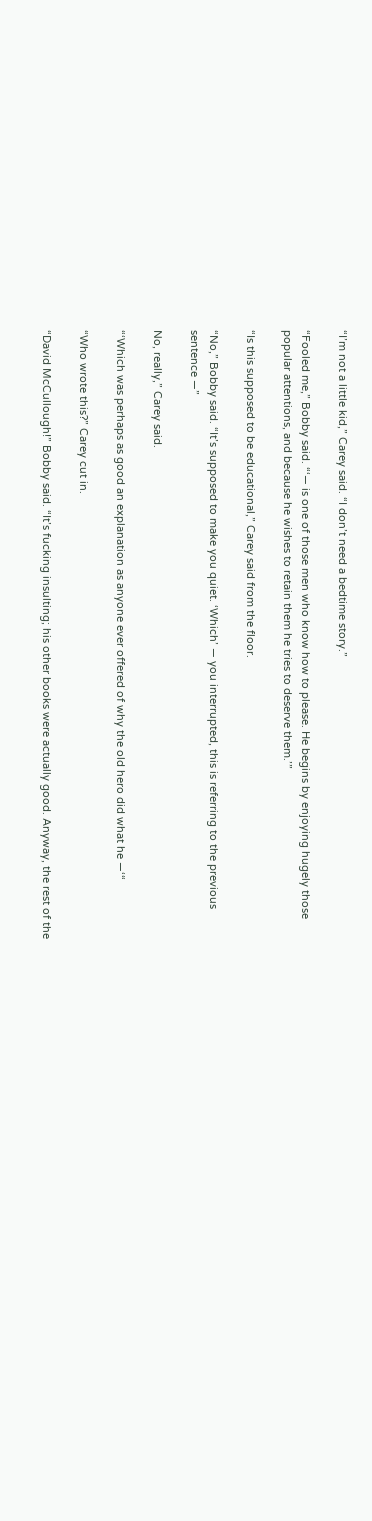“I’m not a little kid,” Carey said. “I don’t need a bedtime story.”

“Fooled me,” Bobby said. “‘— is one of those men who know how to please. He begins by enjoying hugely those popular attentions, and because he wishes to retain them he tries to deserve them.’”

“Is this supposed to be educational,” Carey said from the floor.

“No,” Bobby said. “It’s supposed to make you quiet. ‘Which’ — you interrupted, this is referring to the previous sentence —”

No, really,” Carey said.

“‘Which was perhaps as good an explanation as anyone ever offered of why the old hero did what he —‘“

“Who wrote this?” Carey cut in.

“David McCullough!” Bobby said. “It’s fucking insulting; his other books were actually good. Anyway, the rest of the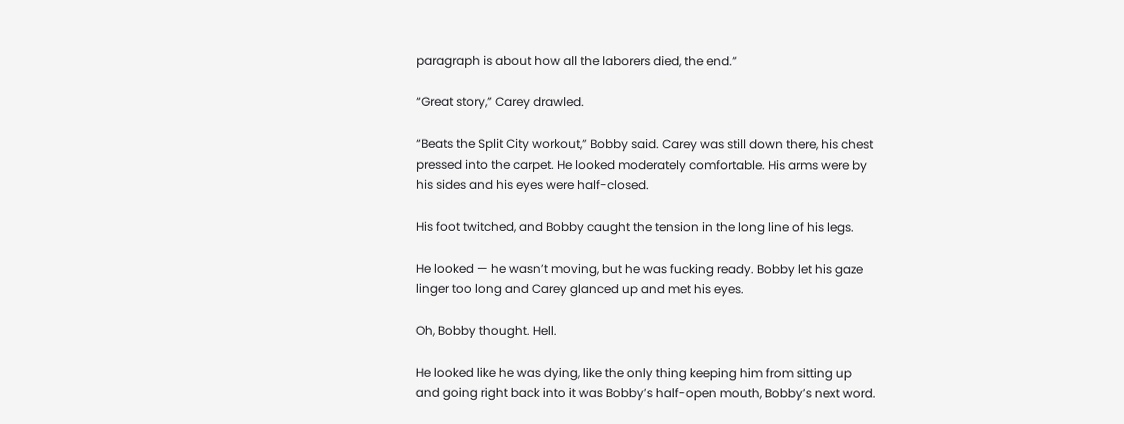paragraph is about how all the laborers died, the end.”

“Great story,” Carey drawled.

“Beats the Split City workout,” Bobby said. Carey was still down there, his chest pressed into the carpet. He looked moderately comfortable. His arms were by his sides and his eyes were half-closed.

His foot twitched, and Bobby caught the tension in the long line of his legs.

He looked — he wasn’t moving, but he was fucking ready. Bobby let his gaze linger too long and Carey glanced up and met his eyes.

Oh, Bobby thought. Hell.

He looked like he was dying, like the only thing keeping him from sitting up and going right back into it was Bobby’s half-open mouth, Bobby’s next word.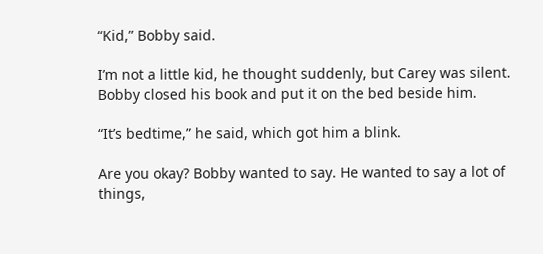“Kid,” Bobby said.

I’m not a little kid, he thought suddenly, but Carey was silent. Bobby closed his book and put it on the bed beside him.

“It’s bedtime,” he said, which got him a blink.

Are you okay? Bobby wanted to say. He wanted to say a lot of things,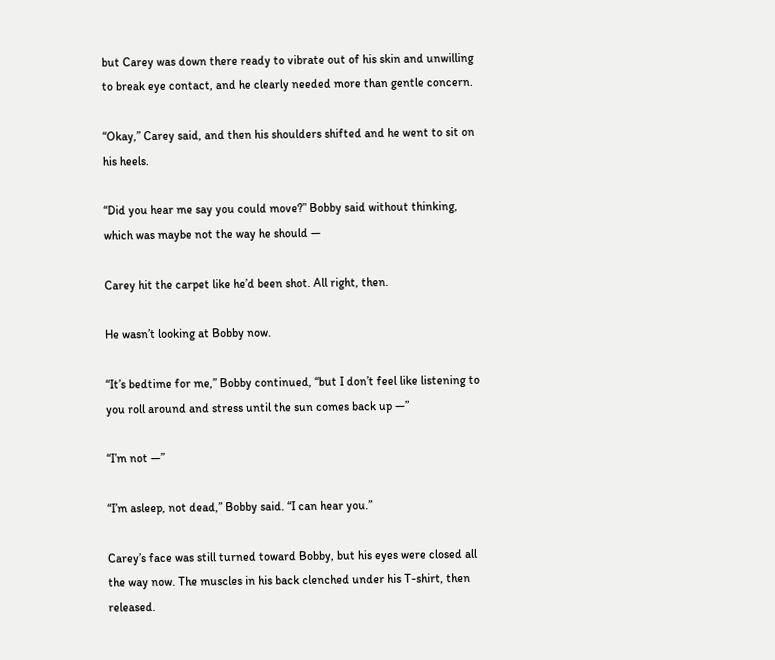but Carey was down there ready to vibrate out of his skin and unwilling to break eye contact, and he clearly needed more than gentle concern.

“Okay,” Carey said, and then his shoulders shifted and he went to sit on his heels.

“Did you hear me say you could move?” Bobby said without thinking, which was maybe not the way he should —

Carey hit the carpet like he’d been shot. All right, then.

He wasn’t looking at Bobby now.

“It’s bedtime for me,” Bobby continued, “but I don’t feel like listening to you roll around and stress until the sun comes back up —”

“I’m not —”

“I’m asleep, not dead,” Bobby said. “I can hear you.”

Carey’s face was still turned toward Bobby, but his eyes were closed all the way now. The muscles in his back clenched under his T-shirt, then released.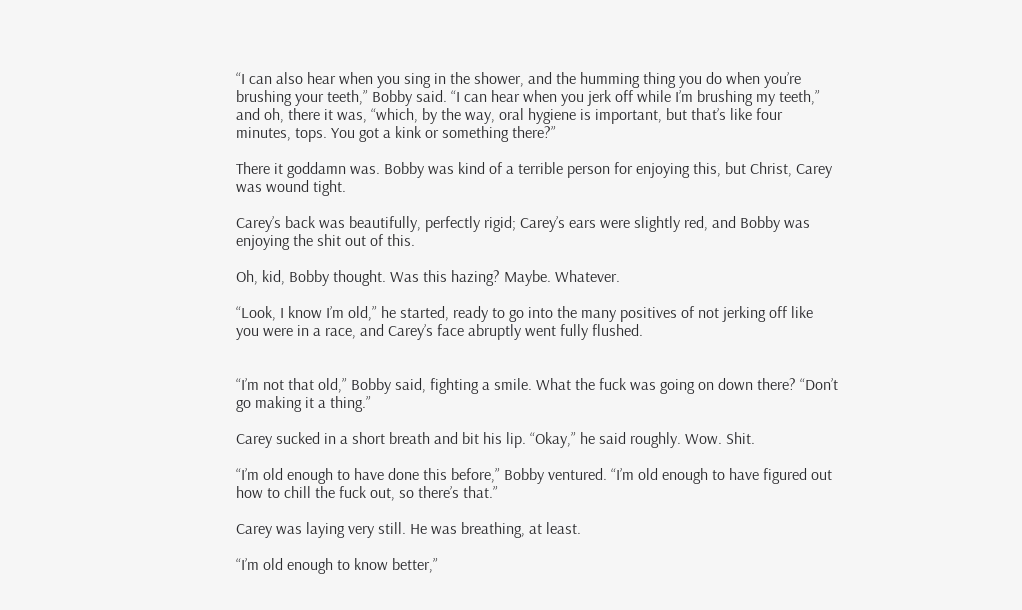“I can also hear when you sing in the shower, and the humming thing you do when you’re brushing your teeth,” Bobby said. “I can hear when you jerk off while I’m brushing my teeth,” and oh, there it was, “which, by the way, oral hygiene is important, but that’s like four minutes, tops. You got a kink or something there?”

There it goddamn was. Bobby was kind of a terrible person for enjoying this, but Christ, Carey was wound tight.

Carey’s back was beautifully, perfectly rigid; Carey’s ears were slightly red, and Bobby was enjoying the shit out of this.

Oh, kid, Bobby thought. Was this hazing? Maybe. Whatever.

“Look, I know I’m old,” he started, ready to go into the many positives of not jerking off like you were in a race, and Carey’s face abruptly went fully flushed.


“I’m not that old,” Bobby said, fighting a smile. What the fuck was going on down there? “Don’t go making it a thing.”

Carey sucked in a short breath and bit his lip. “Okay,” he said roughly. Wow. Shit.

“I’m old enough to have done this before,” Bobby ventured. “I’m old enough to have figured out how to chill the fuck out, so there’s that.”

Carey was laying very still. He was breathing, at least.

“I’m old enough to know better,”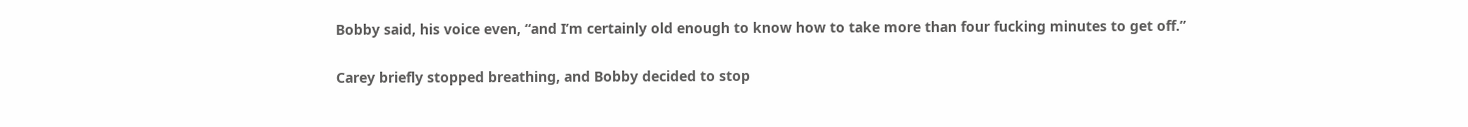Bobby said, his voice even, “and I’m certainly old enough to know how to take more than four fucking minutes to get off.”

Carey briefly stopped breathing, and Bobby decided to stop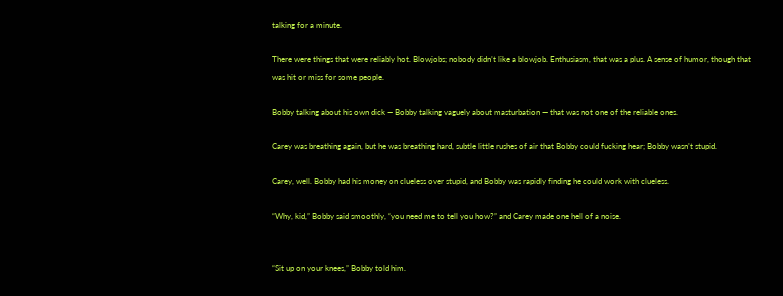talking for a minute.

There were things that were reliably hot. Blowjobs; nobody didn’t like a blowjob. Enthusiasm, that was a plus. A sense of humor, though that was hit or miss for some people.

Bobby talking about his own dick — Bobby talking vaguely about masturbation — that was not one of the reliable ones.

Carey was breathing again, but he was breathing hard, subtle little rushes of air that Bobby could fucking hear; Bobby wasn’t stupid.

Carey, well. Bobby had his money on clueless over stupid, and Bobby was rapidly finding he could work with clueless.

“Why, kid,” Bobby said smoothly, “you need me to tell you how?” and Carey made one hell of a noise.


“Sit up on your knees,” Bobby told him.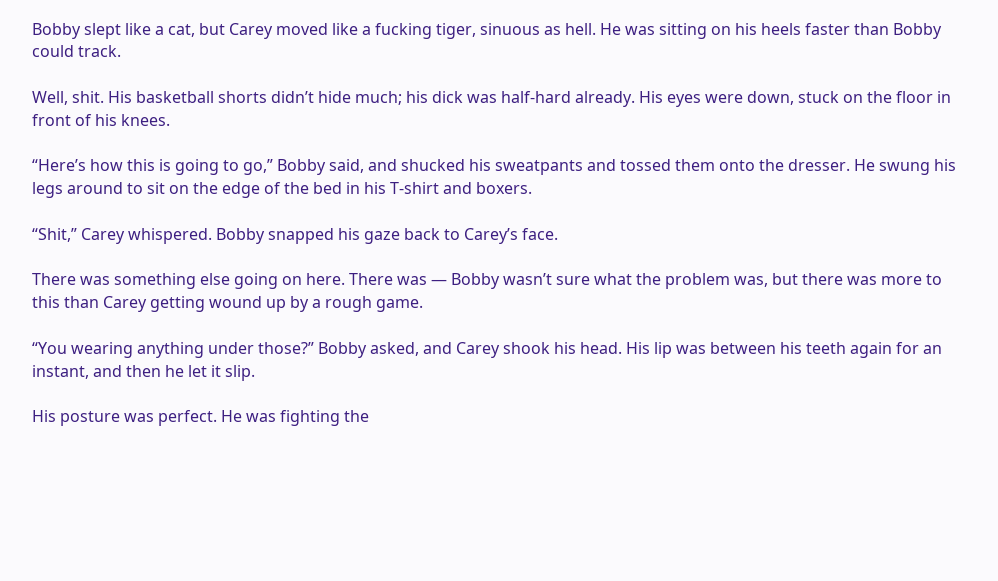Bobby slept like a cat, but Carey moved like a fucking tiger, sinuous as hell. He was sitting on his heels faster than Bobby could track.

Well, shit. His basketball shorts didn’t hide much; his dick was half-hard already. His eyes were down, stuck on the floor in front of his knees.

“Here’s how this is going to go,” Bobby said, and shucked his sweatpants and tossed them onto the dresser. He swung his legs around to sit on the edge of the bed in his T-shirt and boxers.

“Shit,” Carey whispered. Bobby snapped his gaze back to Carey’s face.

There was something else going on here. There was — Bobby wasn’t sure what the problem was, but there was more to this than Carey getting wound up by a rough game.

“You wearing anything under those?” Bobby asked, and Carey shook his head. His lip was between his teeth again for an instant, and then he let it slip.

His posture was perfect. He was fighting the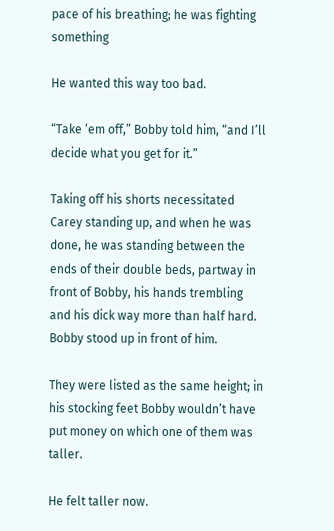pace of his breathing; he was fighting something

He wanted this way too bad.

“Take ‘em off,” Bobby told him, “and I’ll decide what you get for it.”

Taking off his shorts necessitated Carey standing up, and when he was done, he was standing between the ends of their double beds, partway in front of Bobby, his hands trembling and his dick way more than half hard. Bobby stood up in front of him.

They were listed as the same height; in his stocking feet Bobby wouldn’t have put money on which one of them was taller.

He felt taller now.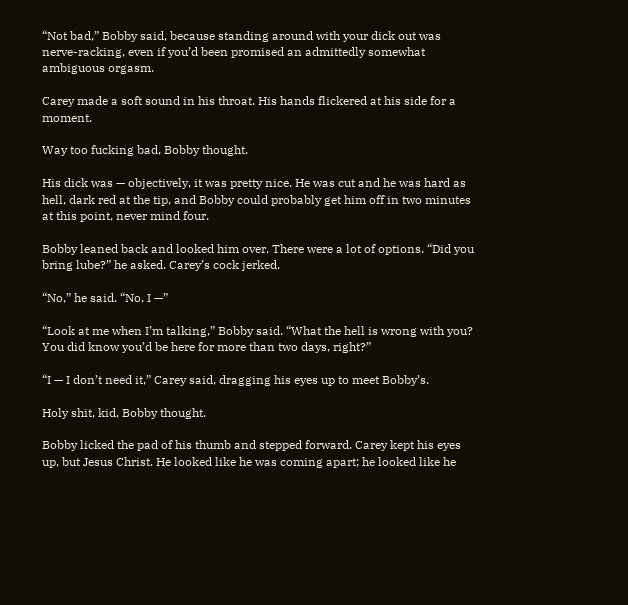“Not bad,” Bobby said, because standing around with your dick out was nerve-racking, even if you’d been promised an admittedly somewhat ambiguous orgasm.

Carey made a soft sound in his throat. His hands flickered at his side for a moment.

Way too fucking bad, Bobby thought.

His dick was — objectively, it was pretty nice. He was cut and he was hard as hell, dark red at the tip, and Bobby could probably get him off in two minutes at this point, never mind four.

Bobby leaned back and looked him over. There were a lot of options. “Did you bring lube?” he asked. Carey’s cock jerked.

“No,” he said. “No, I —”

“Look at me when I’m talking,” Bobby said. “What the hell is wrong with you? You did know you’d be here for more than two days, right?”

“I — I don’t need it,” Carey said, dragging his eyes up to meet Bobby’s.

Holy shit, kid, Bobby thought.

Bobby licked the pad of his thumb and stepped forward. Carey kept his eyes up, but Jesus Christ. He looked like he was coming apart; he looked like he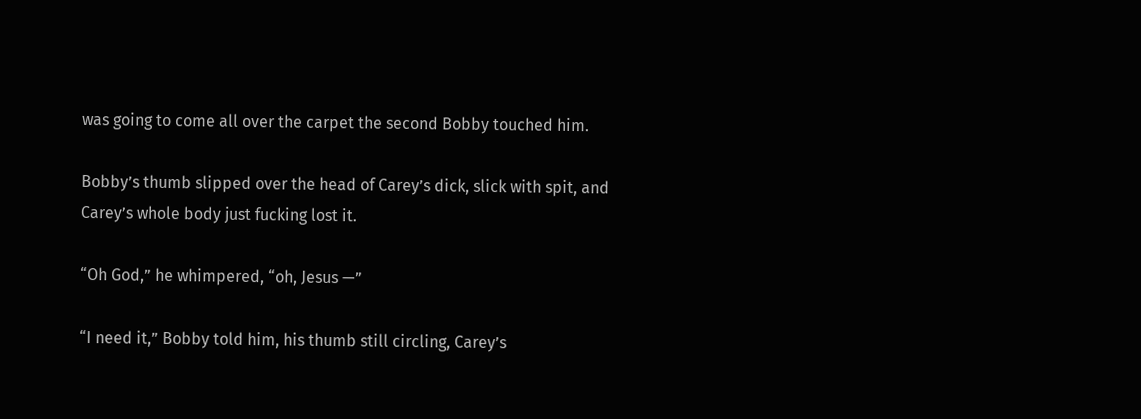was going to come all over the carpet the second Bobby touched him.

Bobby’s thumb slipped over the head of Carey’s dick, slick with spit, and Carey’s whole body just fucking lost it.

“Oh God,” he whimpered, “oh, Jesus —”

“I need it,” Bobby told him, his thumb still circling, Carey’s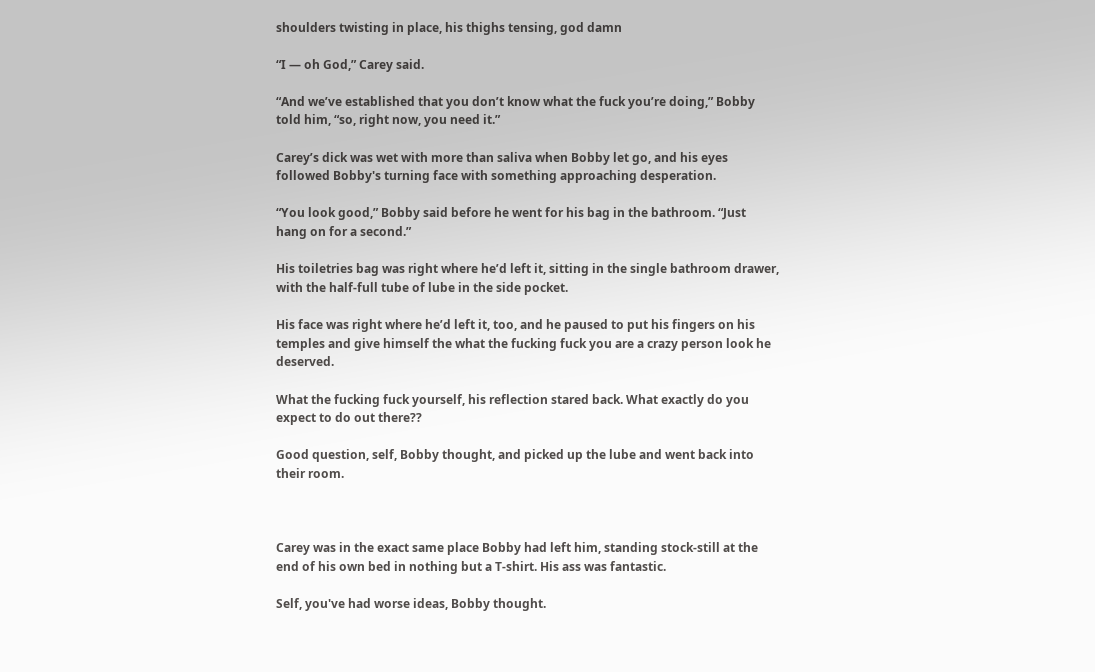shoulders twisting in place, his thighs tensing, god damn

“I — oh God,” Carey said.

“And we’ve established that you don’t know what the fuck you’re doing,” Bobby told him, “so, right now, you need it.”

Carey’s dick was wet with more than saliva when Bobby let go, and his eyes followed Bobby's turning face with something approaching desperation.

“You look good,” Bobby said before he went for his bag in the bathroom. “Just hang on for a second.”

His toiletries bag was right where he’d left it, sitting in the single bathroom drawer, with the half-full tube of lube in the side pocket.

His face was right where he’d left it, too, and he paused to put his fingers on his temples and give himself the what the fucking fuck you are a crazy person look he deserved.

What the fucking fuck yourself, his reflection stared back. What exactly do you expect to do out there??

Good question, self, Bobby thought, and picked up the lube and went back into their room.



Carey was in the exact same place Bobby had left him, standing stock-still at the end of his own bed in nothing but a T-shirt. His ass was fantastic.

Self, you've had worse ideas, Bobby thought.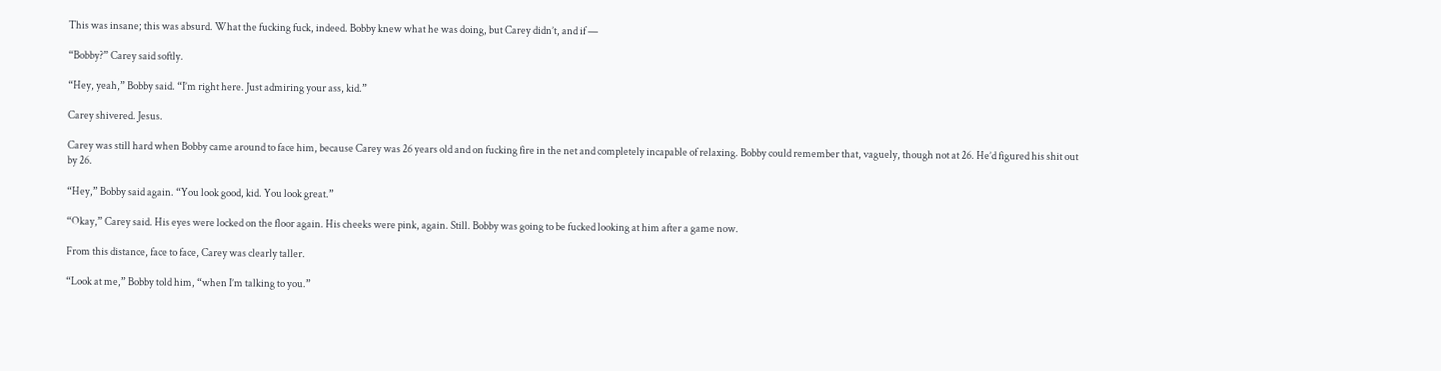This was insane; this was absurd. What the fucking fuck, indeed. Bobby knew what he was doing, but Carey didn’t, and if —

“Bobby?” Carey said softly.

“Hey, yeah,” Bobby said. “I’m right here. Just admiring your ass, kid.”

Carey shivered. Jesus.

Carey was still hard when Bobby came around to face him, because Carey was 26 years old and on fucking fire in the net and completely incapable of relaxing. Bobby could remember that, vaguely, though not at 26. He’d figured his shit out by 26.

“Hey,” Bobby said again. “You look good, kid. You look great.”

“Okay,” Carey said. His eyes were locked on the floor again. His cheeks were pink, again. Still. Bobby was going to be fucked looking at him after a game now.

From this distance, face to face, Carey was clearly taller.

“Look at me,” Bobby told him, “when I’m talking to you.”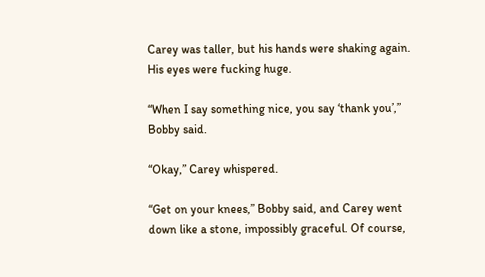Carey was taller, but his hands were shaking again. His eyes were fucking huge.

“When I say something nice, you say ‘thank you’,” Bobby said.

“Okay,” Carey whispered.

“Get on your knees,” Bobby said, and Carey went down like a stone, impossibly graceful. Of course,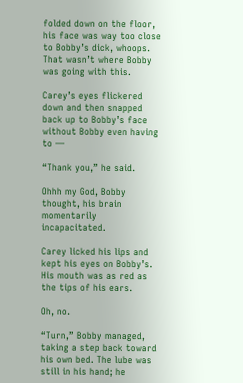folded down on the floor, his face was way too close to Bobby’s dick, whoops. That wasn’t where Bobby was going with this.

Carey’s eyes flickered down and then snapped back up to Bobby’s face without Bobby even having to —

“Thank you,” he said.

Ohhh my God, Bobby thought, his brain momentarily incapacitated.

Carey licked his lips and kept his eyes on Bobby’s. His mouth was as red as the tips of his ears.

Oh, no.

“Turn,” Bobby managed, taking a step back toward his own bed. The lube was still in his hand; he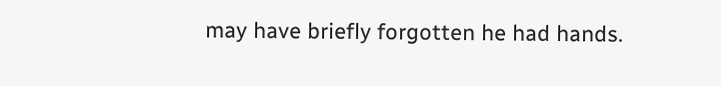may have briefly forgotten he had hands.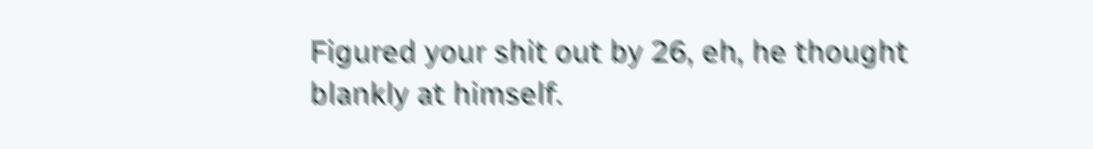Figured your shit out by 26, eh, he thought blankly at himself.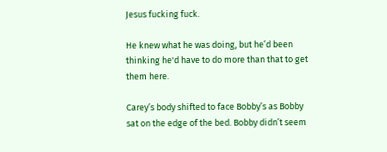Jesus fucking fuck.

He knew what he was doing, but he’d been thinking he'd have to do more than that to get them here.

Carey’s body shifted to face Bobby’s as Bobby sat on the edge of the bed. Bobby didn’t seem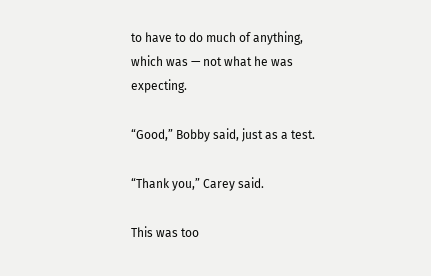to have to do much of anything, which was — not what he was expecting.

“Good,” Bobby said, just as a test.

“Thank you,” Carey said.

This was too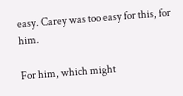easy. Carey was too easy for this, for him.

For him, which might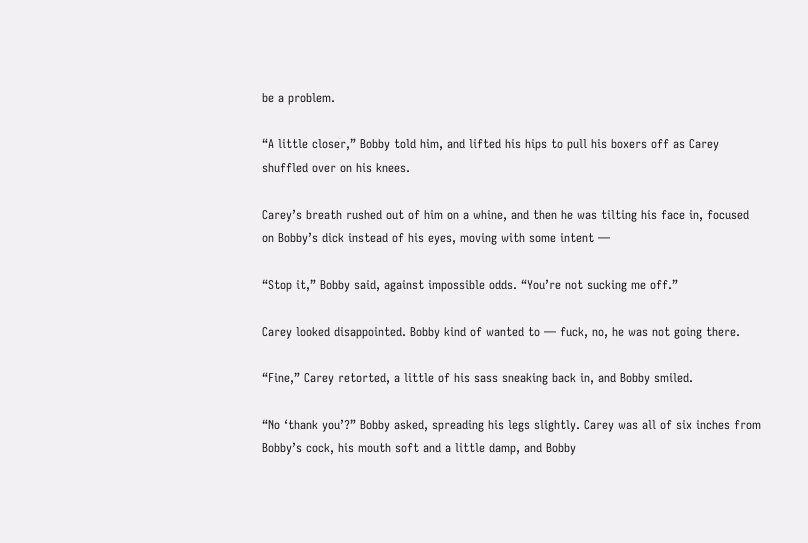be a problem.

“A little closer,” Bobby told him, and lifted his hips to pull his boxers off as Carey shuffled over on his knees.

Carey’s breath rushed out of him on a whine, and then he was tilting his face in, focused on Bobby’s dick instead of his eyes, moving with some intent —

“Stop it,” Bobby said, against impossible odds. “You’re not sucking me off.”

Carey looked disappointed. Bobby kind of wanted to — fuck, no, he was not going there.

“Fine,” Carey retorted, a little of his sass sneaking back in, and Bobby smiled.

“No ‘thank you’?” Bobby asked, spreading his legs slightly. Carey was all of six inches from Bobby’s cock, his mouth soft and a little damp, and Bobby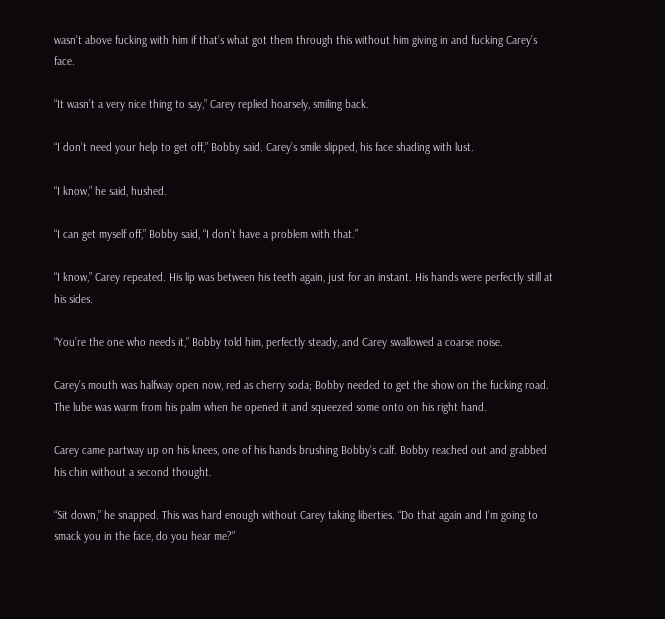wasn’t above fucking with him if that’s what got them through this without him giving in and fucking Carey’s face.

“It wasn’t a very nice thing to say,” Carey replied hoarsely, smiling back.

“I don’t need your help to get off,” Bobby said. Carey’s smile slipped, his face shading with lust.

“I know,” he said, hushed.

“I can get myself off,” Bobby said, “I don’t have a problem with that.”

“I know,” Carey repeated. His lip was between his teeth again, just for an instant. His hands were perfectly still at his sides.

“You’re the one who needs it,” Bobby told him, perfectly steady, and Carey swallowed a coarse noise.

Carey’s mouth was halfway open now, red as cherry soda; Bobby needed to get the show on the fucking road. The lube was warm from his palm when he opened it and squeezed some onto on his right hand.

Carey came partway up on his knees, one of his hands brushing Bobby’s calf. Bobby reached out and grabbed his chin without a second thought.

“Sit down,” he snapped. This was hard enough without Carey taking liberties. “Do that again and I’m going to smack you in the face, do you hear me?”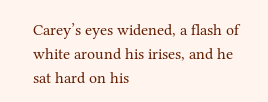Carey’s eyes widened, a flash of white around his irises, and he sat hard on his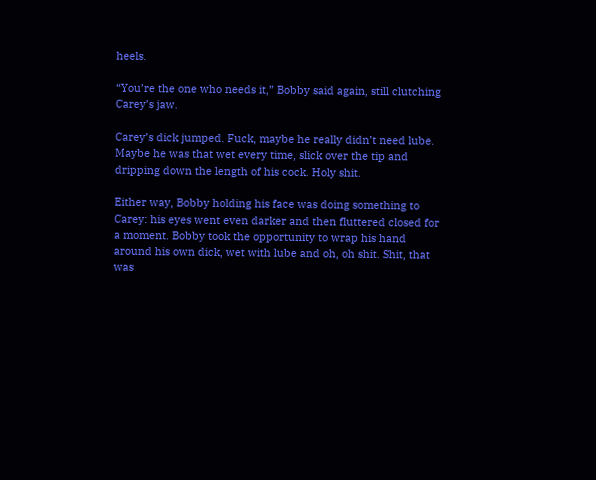heels.

“You’re the one who needs it,” Bobby said again, still clutching Carey’s jaw.

Carey’s dick jumped. Fuck, maybe he really didn’t need lube. Maybe he was that wet every time, slick over the tip and dripping down the length of his cock. Holy shit.

Either way, Bobby holding his face was doing something to Carey: his eyes went even darker and then fluttered closed for a moment. Bobby took the opportunity to wrap his hand around his own dick, wet with lube and oh, oh shit. Shit, that was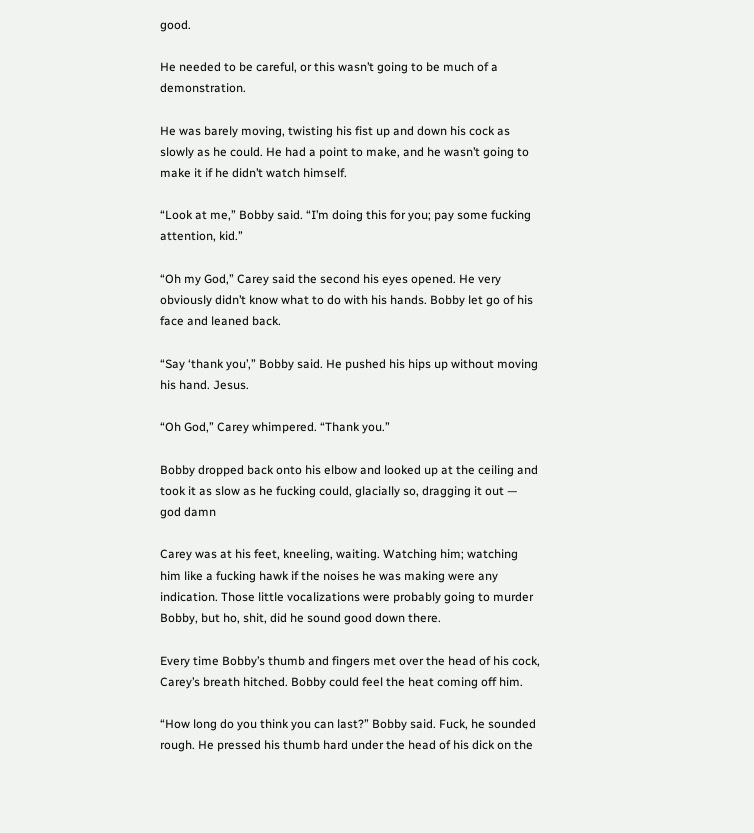good.

He needed to be careful, or this wasn’t going to be much of a demonstration.

He was barely moving, twisting his fist up and down his cock as slowly as he could. He had a point to make, and he wasn’t going to make it if he didn’t watch himself.

“Look at me,” Bobby said. “I’m doing this for you; pay some fucking attention, kid.”

“Oh my God,” Carey said the second his eyes opened. He very obviously didn’t know what to do with his hands. Bobby let go of his face and leaned back.

“Say ‘thank you’,” Bobby said. He pushed his hips up without moving his hand. Jesus.

“Oh God,” Carey whimpered. “Thank you.”

Bobby dropped back onto his elbow and looked up at the ceiling and took it as slow as he fucking could, glacially so, dragging it out — god damn

Carey was at his feet, kneeling, waiting. Watching him; watching him like a fucking hawk if the noises he was making were any indication. Those little vocalizations were probably going to murder Bobby, but ho, shit, did he sound good down there.

Every time Bobby’s thumb and fingers met over the head of his cock, Carey’s breath hitched. Bobby could feel the heat coming off him.

“How long do you think you can last?” Bobby said. Fuck, he sounded rough. He pressed his thumb hard under the head of his dick on the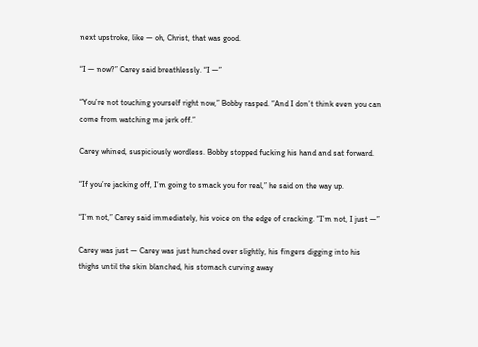next upstroke, like — oh, Christ, that was good.

“I — now?” Carey said breathlessly. “I —”

“You’re not touching yourself right now,” Bobby rasped. “And I don’t think even you can come from watching me jerk off.”

Carey whined, suspiciously wordless. Bobby stopped fucking his hand and sat forward.

“If you’re jacking off, I’m going to smack you for real,” he said on the way up.

“I’m not,” Carey said immediately, his voice on the edge of cracking. “I’m not, I just —”

Carey was just — Carey was just hunched over slightly, his fingers digging into his thighs until the skin blanched, his stomach curving away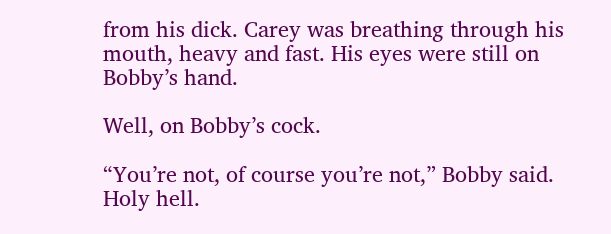from his dick. Carey was breathing through his mouth, heavy and fast. His eyes were still on Bobby’s hand.

Well, on Bobby’s cock.

“You’re not, of course you’re not,” Bobby said. Holy hell.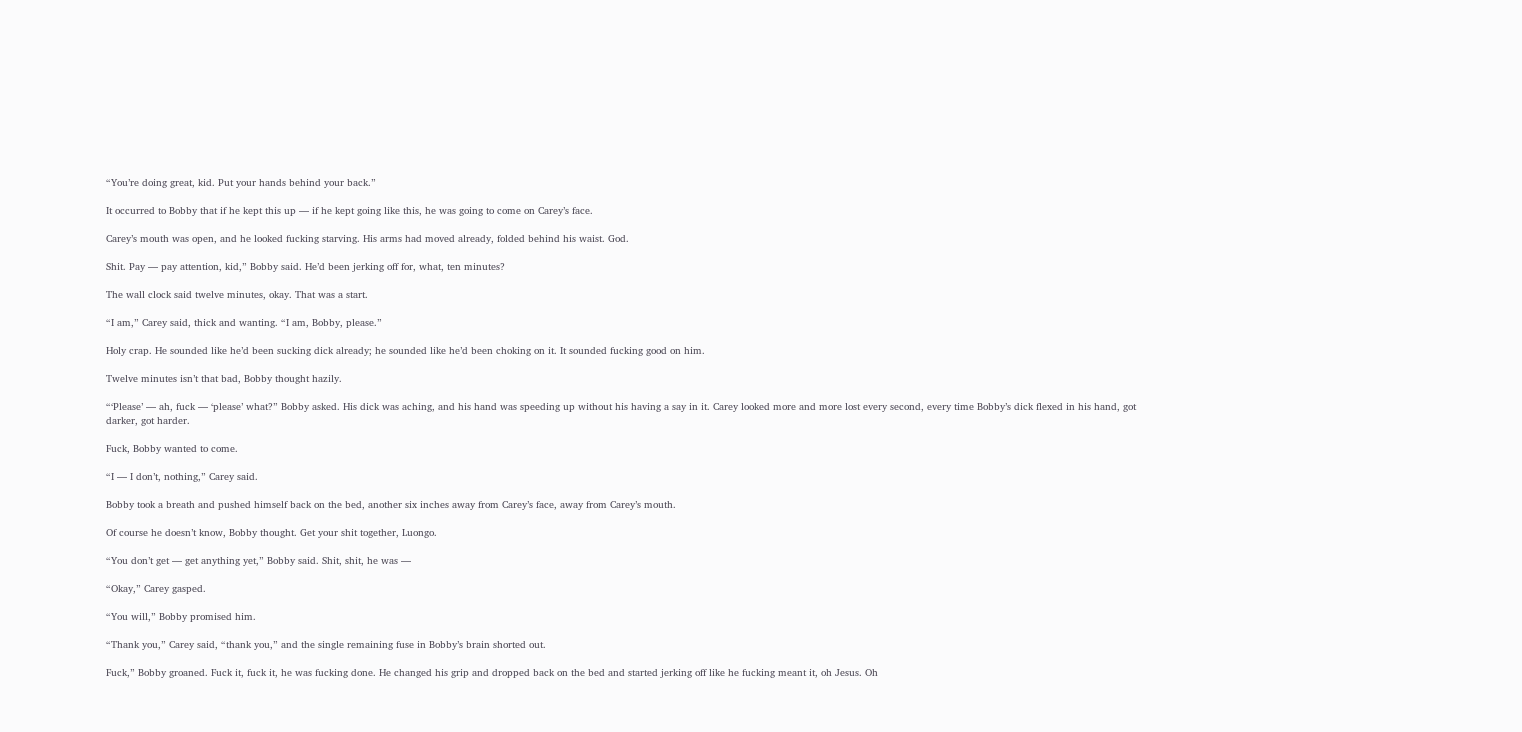“You’re doing great, kid. Put your hands behind your back.”

It occurred to Bobby that if he kept this up — if he kept going like this, he was going to come on Carey’s face.

Carey’s mouth was open, and he looked fucking starving. His arms had moved already, folded behind his waist. God.

Shit. Pay — pay attention, kid,” Bobby said. He’d been jerking off for, what, ten minutes?

The wall clock said twelve minutes, okay. That was a start.

“I am,” Carey said, thick and wanting. “I am, Bobby, please.”

Holy crap. He sounded like he’d been sucking dick already; he sounded like he’d been choking on it. It sounded fucking good on him.

Twelve minutes isn’t that bad, Bobby thought hazily.

“‘Please’ — ah, fuck — ‘please’ what?” Bobby asked. His dick was aching, and his hand was speeding up without his having a say in it. Carey looked more and more lost every second, every time Bobby’s dick flexed in his hand, got darker, got harder.

Fuck, Bobby wanted to come.

“I — I don’t, nothing,” Carey said.

Bobby took a breath and pushed himself back on the bed, another six inches away from Carey’s face, away from Carey’s mouth.

Of course he doesn’t know, Bobby thought. Get your shit together, Luongo.

“You don’t get — get anything yet,” Bobby said. Shit, shit, he was —

“Okay,” Carey gasped.

“You will,” Bobby promised him.

“Thank you,” Carey said, “thank you,” and the single remaining fuse in Bobby’s brain shorted out.

Fuck,” Bobby groaned. Fuck it, fuck it, he was fucking done. He changed his grip and dropped back on the bed and started jerking off like he fucking meant it, oh Jesus. Oh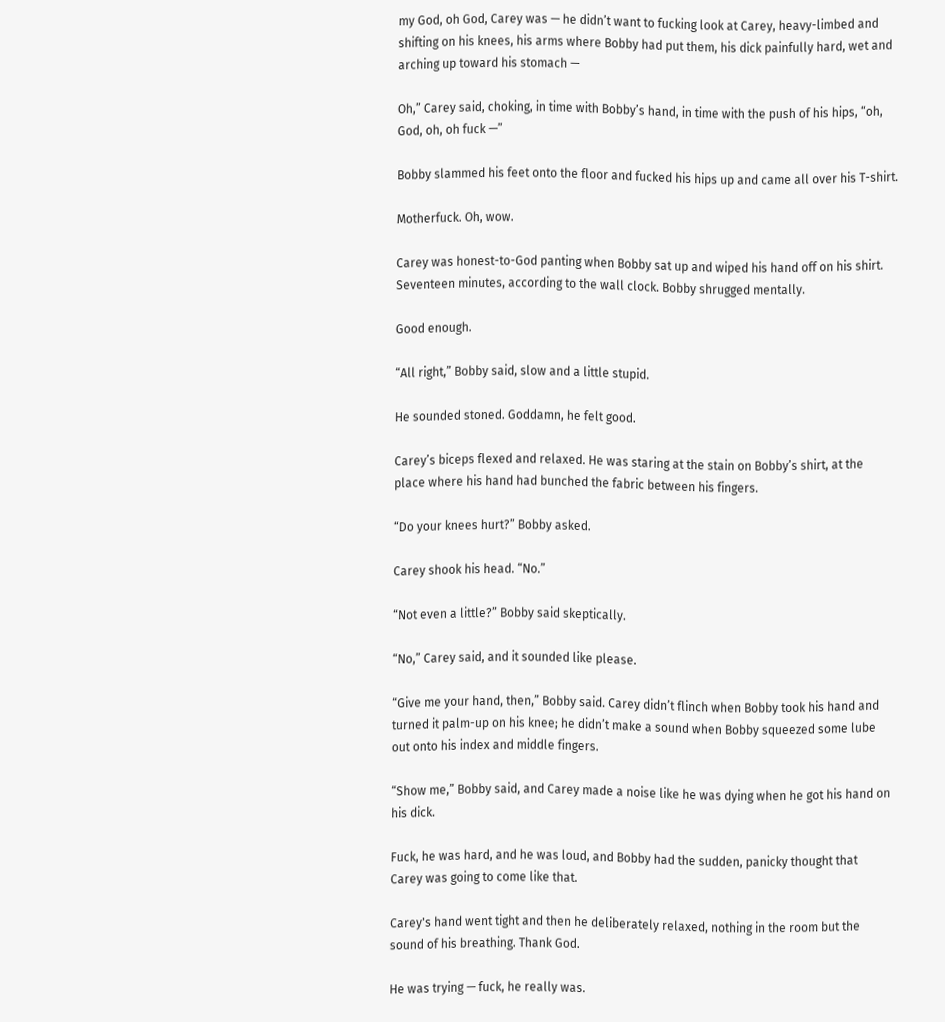my God, oh God, Carey was — he didn’t want to fucking look at Carey, heavy-limbed and shifting on his knees, his arms where Bobby had put them, his dick painfully hard, wet and arching up toward his stomach —

Oh,” Carey said, choking, in time with Bobby’s hand, in time with the push of his hips, “oh, God, oh, oh fuck —”

Bobby slammed his feet onto the floor and fucked his hips up and came all over his T-shirt.

Motherfuck. Oh, wow.

Carey was honest-to-God panting when Bobby sat up and wiped his hand off on his shirt. Seventeen minutes, according to the wall clock. Bobby shrugged mentally.

Good enough.

“All right,” Bobby said, slow and a little stupid.

He sounded stoned. Goddamn, he felt good.

Carey’s biceps flexed and relaxed. He was staring at the stain on Bobby’s shirt, at the place where his hand had bunched the fabric between his fingers.

“Do your knees hurt?” Bobby asked.

Carey shook his head. “No.”

“Not even a little?” Bobby said skeptically.

“No,” Carey said, and it sounded like please.

“Give me your hand, then,” Bobby said. Carey didn’t flinch when Bobby took his hand and turned it palm-up on his knee; he didn’t make a sound when Bobby squeezed some lube out onto his index and middle fingers.

“Show me,” Bobby said, and Carey made a noise like he was dying when he got his hand on his dick.

Fuck, he was hard, and he was loud, and Bobby had the sudden, panicky thought that Carey was going to come like that.

Carey's hand went tight and then he deliberately relaxed, nothing in the room but the sound of his breathing. Thank God.

He was trying — fuck, he really was.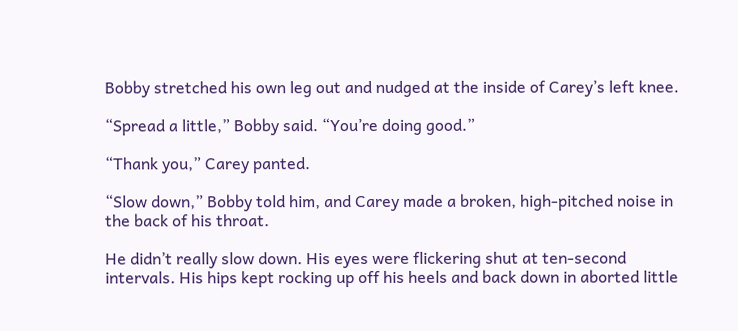Bobby stretched his own leg out and nudged at the inside of Carey’s left knee.

“Spread a little,” Bobby said. “You’re doing good.”

“Thank you,” Carey panted.

“Slow down,” Bobby told him, and Carey made a broken, high-pitched noise in the back of his throat.

He didn’t really slow down. His eyes were flickering shut at ten-second intervals. His hips kept rocking up off his heels and back down in aborted little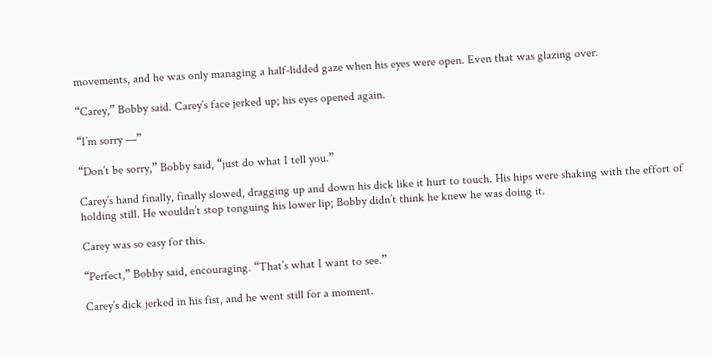movements, and he was only managing a half-lidded gaze when his eyes were open. Even that was glazing over.

“Carey,” Bobby said. Carey’s face jerked up; his eyes opened again.

“I’m sorry —”

“Don’t be sorry,” Bobby said, “just do what I tell you.”

Carey’s hand finally, finally slowed, dragging up and down his dick like it hurt to touch. His hips were shaking with the effort of holding still. He wouldn’t stop tonguing his lower lip; Bobby didn’t think he knew he was doing it.

Carey was so easy for this.

“Perfect,” Bobby said, encouraging. “That’s what I want to see.”

Carey’s dick jerked in his fist, and he went still for a moment.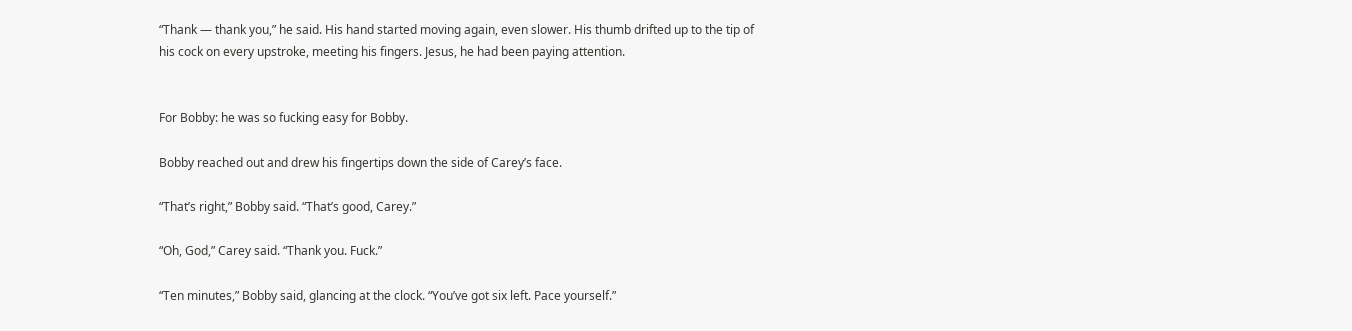“Thank — thank you,” he said. His hand started moving again, even slower. His thumb drifted up to the tip of his cock on every upstroke, meeting his fingers. Jesus, he had been paying attention.


For Bobby: he was so fucking easy for Bobby.

Bobby reached out and drew his fingertips down the side of Carey’s face.

“That’s right,” Bobby said. “That’s good, Carey.”

“Oh, God,” Carey said. “Thank you. Fuck.”

“Ten minutes,” Bobby said, glancing at the clock. “You’ve got six left. Pace yourself.”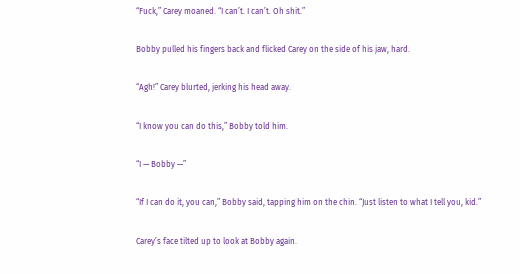“Fuck,” Carey moaned. “I can’t. I can’t. Oh shit.”

Bobby pulled his fingers back and flicked Carey on the side of his jaw, hard.

“Agh!” Carey blurted, jerking his head away.

“I know you can do this,” Bobby told him.

“I — Bobby —”

“If I can do it, you can,” Bobby said, tapping him on the chin. “Just listen to what I tell you, kid.”

Carey’s face tilted up to look at Bobby again.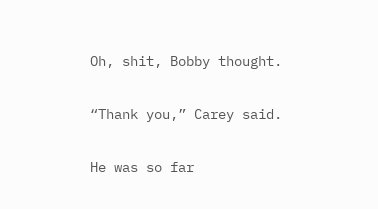Oh, shit, Bobby thought.

“Thank you,” Carey said.

He was so far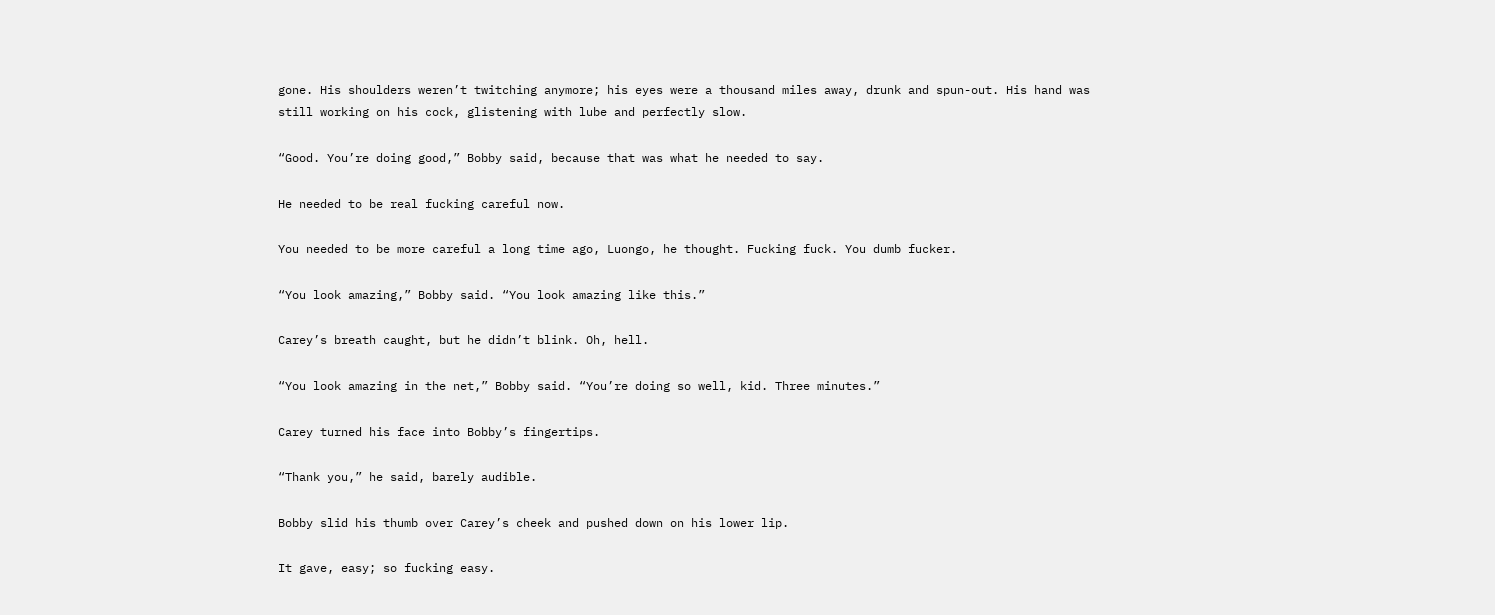gone. His shoulders weren’t twitching anymore; his eyes were a thousand miles away, drunk and spun-out. His hand was still working on his cock, glistening with lube and perfectly slow.

“Good. You’re doing good,” Bobby said, because that was what he needed to say.

He needed to be real fucking careful now.

You needed to be more careful a long time ago, Luongo, he thought. Fucking fuck. You dumb fucker.

“You look amazing,” Bobby said. “You look amazing like this.”

Carey’s breath caught, but he didn’t blink. Oh, hell.

“You look amazing in the net,” Bobby said. “You’re doing so well, kid. Three minutes.”

Carey turned his face into Bobby’s fingertips.

“Thank you,” he said, barely audible.

Bobby slid his thumb over Carey’s cheek and pushed down on his lower lip.

It gave, easy; so fucking easy.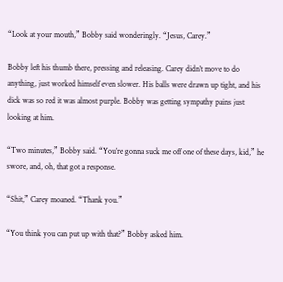“Look at your mouth,” Bobby said wonderingly. “Jesus, Carey.”

Bobby left his thumb there, pressing and releasing. Carey didn’t move to do anything, just worked himself even slower. His balls were drawn up tight, and his dick was so red it was almost purple. Bobby was getting sympathy pains just looking at him.

“Two minutes,” Bobby said. “You’re gonna suck me off one of these days, kid,” he swore, and, oh, that got a response.

“Shit,” Carey moaned. “Thank you.”

“You think you can put up with that?” Bobby asked him.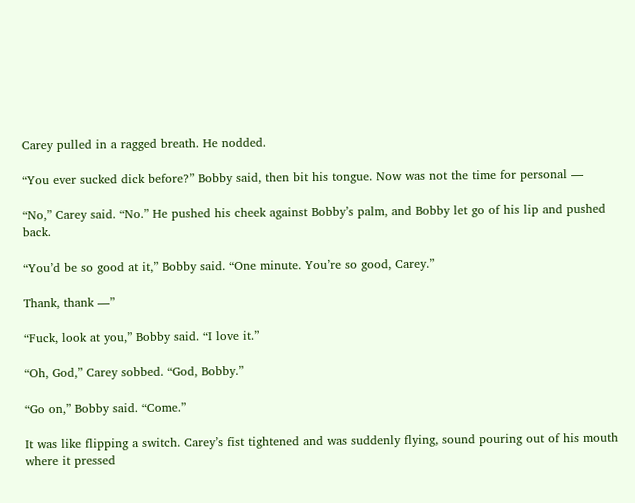Carey pulled in a ragged breath. He nodded.

“You ever sucked dick before?” Bobby said, then bit his tongue. Now was not the time for personal —

“No,” Carey said. “No.” He pushed his cheek against Bobby’s palm, and Bobby let go of his lip and pushed back.

“You’d be so good at it,” Bobby said. “One minute. You’re so good, Carey.”

Thank, thank —”

“Fuck, look at you,” Bobby said. “I love it.”

“Oh, God,” Carey sobbed. “God, Bobby.”

“Go on,” Bobby said. “Come.”

It was like flipping a switch. Carey’s fist tightened and was suddenly flying, sound pouring out of his mouth where it pressed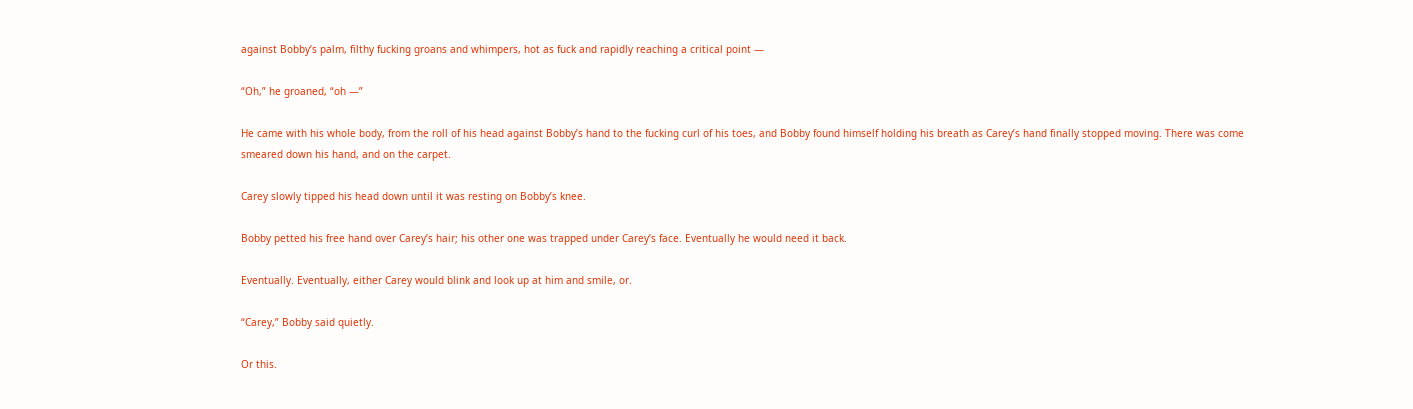against Bobby’s palm, filthy fucking groans and whimpers, hot as fuck and rapidly reaching a critical point —

“Oh,” he groaned, “oh —”

He came with his whole body, from the roll of his head against Bobby’s hand to the fucking curl of his toes, and Bobby found himself holding his breath as Carey’s hand finally stopped moving. There was come smeared down his hand, and on the carpet.

Carey slowly tipped his head down until it was resting on Bobby’s knee.

Bobby petted his free hand over Carey’s hair; his other one was trapped under Carey’s face. Eventually he would need it back.

Eventually. Eventually, either Carey would blink and look up at him and smile, or.

“Carey,” Bobby said quietly.

Or this.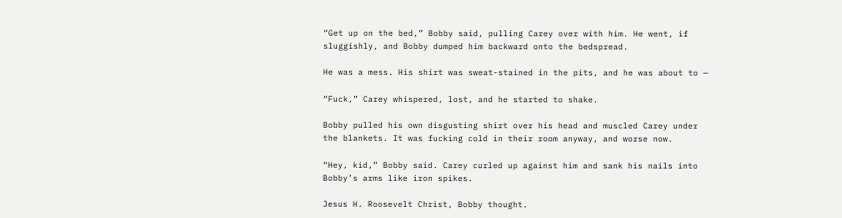“Get up on the bed,” Bobby said, pulling Carey over with him. He went, if sluggishly, and Bobby dumped him backward onto the bedspread.

He was a mess. His shirt was sweat-stained in the pits, and he was about to —

“Fuck,” Carey whispered, lost, and he started to shake.

Bobby pulled his own disgusting shirt over his head and muscled Carey under the blankets. It was fucking cold in their room anyway, and worse now.

“Hey, kid,” Bobby said. Carey curled up against him and sank his nails into Bobby’s arms like iron spikes.

Jesus H. Roosevelt Christ, Bobby thought.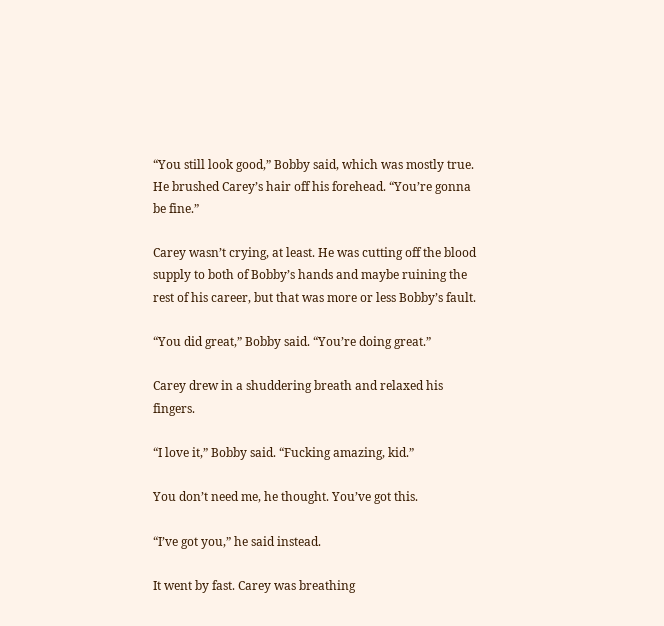“You still look good,” Bobby said, which was mostly true. He brushed Carey’s hair off his forehead. “You’re gonna be fine.”

Carey wasn’t crying, at least. He was cutting off the blood supply to both of Bobby’s hands and maybe ruining the rest of his career, but that was more or less Bobby’s fault.

“You did great,” Bobby said. “You’re doing great.”

Carey drew in a shuddering breath and relaxed his fingers.

“I love it,” Bobby said. “Fucking amazing, kid.”

You don’t need me, he thought. You’ve got this.

“I’ve got you,” he said instead.

It went by fast. Carey was breathing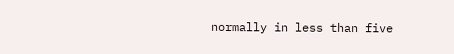normally in less than five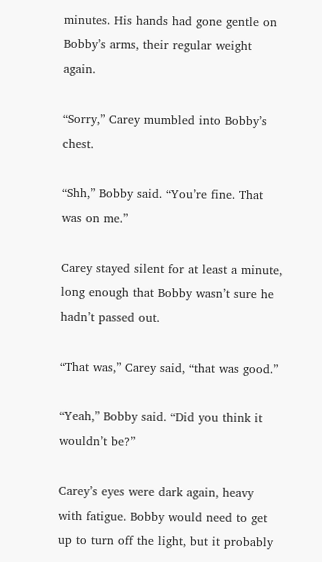minutes. His hands had gone gentle on Bobby’s arms, their regular weight again.

“Sorry,” Carey mumbled into Bobby’s chest.

“Shh,” Bobby said. “You’re fine. That was on me.”

Carey stayed silent for at least a minute, long enough that Bobby wasn’t sure he hadn’t passed out.

“That was,” Carey said, “that was good.”

“Yeah,” Bobby said. “Did you think it wouldn’t be?”

Carey’s eyes were dark again, heavy with fatigue. Bobby would need to get up to turn off the light, but it probably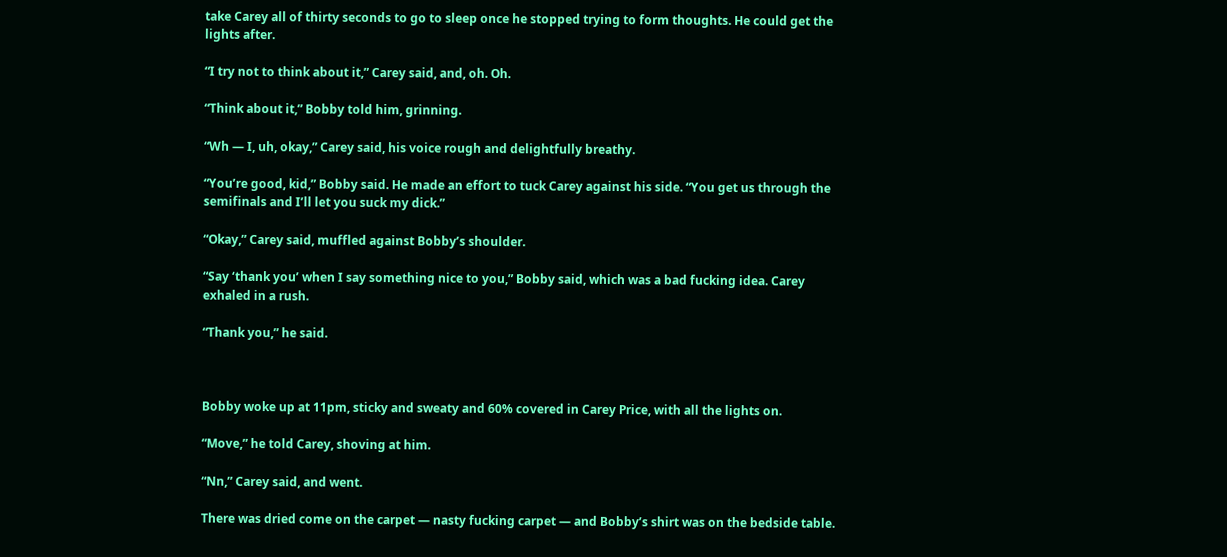take Carey all of thirty seconds to go to sleep once he stopped trying to form thoughts. He could get the lights after.

“I try not to think about it,” Carey said, and, oh. Oh.

“Think about it,” Bobby told him, grinning.

“Wh — I, uh, okay,” Carey said, his voice rough and delightfully breathy.

“You’re good, kid,” Bobby said. He made an effort to tuck Carey against his side. “You get us through the semifinals and I’ll let you suck my dick.”

“Okay,” Carey said, muffled against Bobby’s shoulder.

“Say ‘thank you’ when I say something nice to you,” Bobby said, which was a bad fucking idea. Carey exhaled in a rush.

“Thank you,” he said.



Bobby woke up at 11pm, sticky and sweaty and 60% covered in Carey Price, with all the lights on.

“Move,” he told Carey, shoving at him.

“Nn,” Carey said, and went.

There was dried come on the carpet — nasty fucking carpet — and Bobby’s shirt was on the bedside table.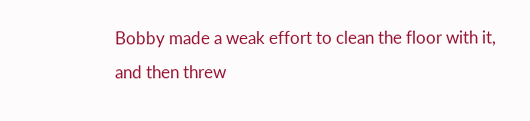Bobby made a weak effort to clean the floor with it, and then threw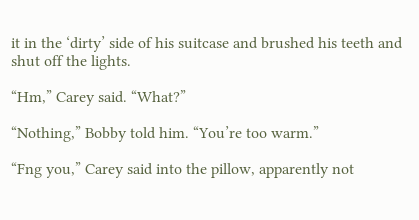it in the ‘dirty’ side of his suitcase and brushed his teeth and shut off the lights.

“Hm,” Carey said. “What?”

“Nothing,” Bobby told him. “You’re too warm.”

“Fng you,” Carey said into the pillow, apparently not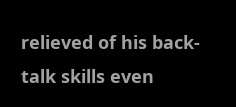relieved of his back-talk skills even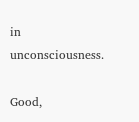in unconsciousness.

Good,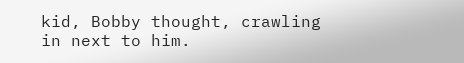kid, Bobby thought, crawling in next to him.